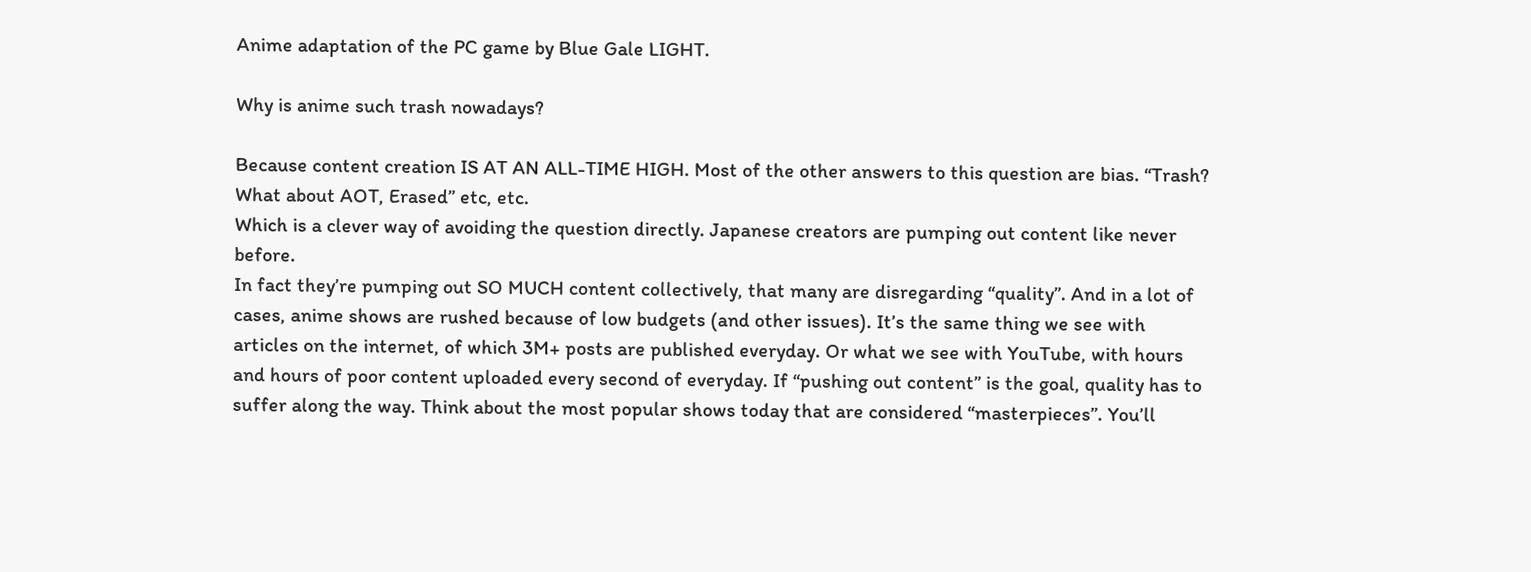Anime adaptation of the PC game by Blue Gale LIGHT.

Why is anime such trash nowadays?

Because content creation IS AT AN ALL-TIME HIGH. Most of the other answers to this question are bias. “Trash? What about AOT, Erased” etc, etc.
Which is a clever way of avoiding the question directly. Japanese creators are pumping out content like never before.
In fact they’re pumping out SO MUCH content collectively, that many are disregarding “quality”. And in a lot of cases, anime shows are rushed because of low budgets (and other issues). It’s the same thing we see with articles on the internet, of which 3M+ posts are published everyday. Or what we see with YouTube, with hours and hours of poor content uploaded every second of everyday. If “pushing out content” is the goal, quality has to suffer along the way. Think about the most popular shows today that are considered “masterpieces”. You’ll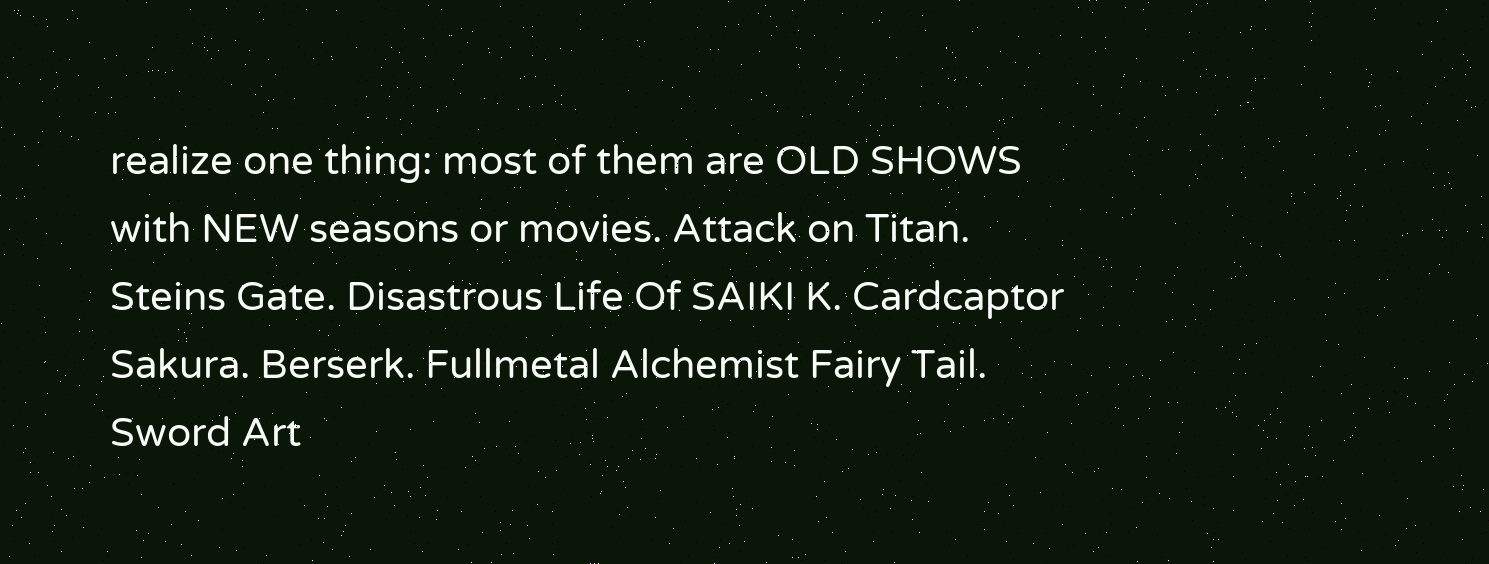realize one thing: most of them are OLD SHOWS with NEW seasons or movies. Attack on Titan. Steins Gate. Disastrous Life Of SAIKI K. Cardcaptor Sakura. Berserk. Fullmetal Alchemist Fairy Tail. Sword Art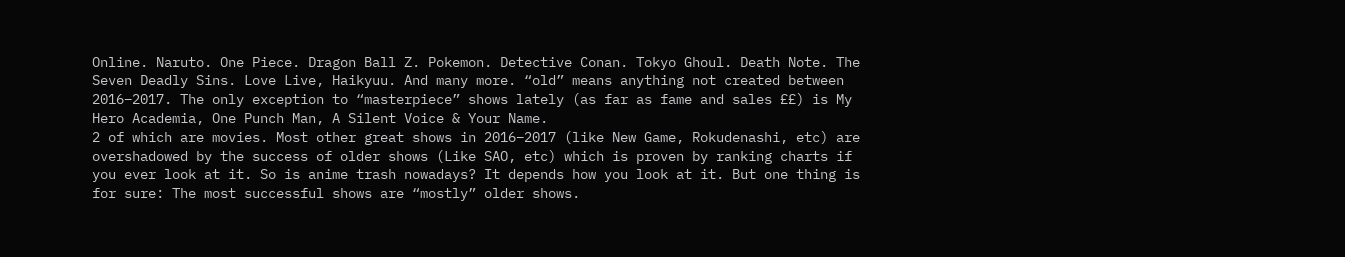Online. Naruto. One Piece. Dragon Ball Z. Pokemon. Detective Conan. Tokyo Ghoul. Death Note. The Seven Deadly Sins. Love Live, Haikyuu. And many more. “old” means anything not created between 2016–2017. The only exception to “masterpiece” shows lately (as far as fame and sales ££) is My Hero Academia, One Punch Man, A Silent Voice & Your Name.
2 of which are movies. Most other great shows in 2016–2017 (like New Game, Rokudenashi, etc) are overshadowed by the success of older shows (Like SAO, etc) which is proven by ranking charts if you ever look at it. So is anime trash nowadays? It depends how you look at it. But one thing is for sure: The most successful shows are “mostly” older shows.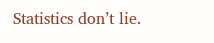Statistics don’t lie.